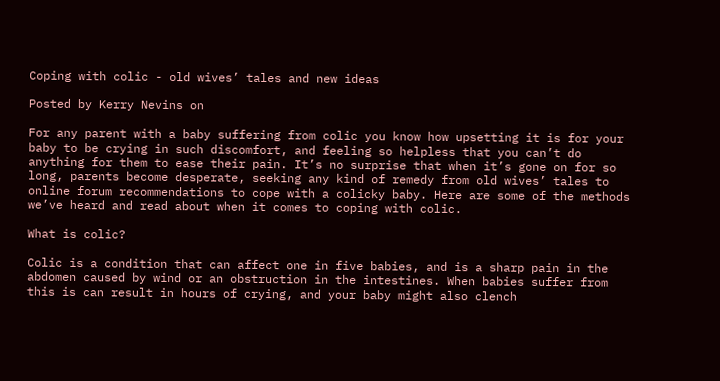Coping with colic - old wives’ tales and new ideas

Posted by Kerry Nevins on

For any parent with a baby suffering from colic you know how upsetting it is for your baby to be crying in such discomfort, and feeling so helpless that you can’t do anything for them to ease their pain. It’s no surprise that when it’s gone on for so long, parents become desperate, seeking any kind of remedy from old wives’ tales to online forum recommendations to cope with a colicky baby. Here are some of the methods we’ve heard and read about when it comes to coping with colic.

What is colic?

Colic is a condition that can affect one in five babies, and is a sharp pain in the abdomen caused by wind or an obstruction in the intestines. When babies suffer from this is can result in hours of crying, and your baby might also clench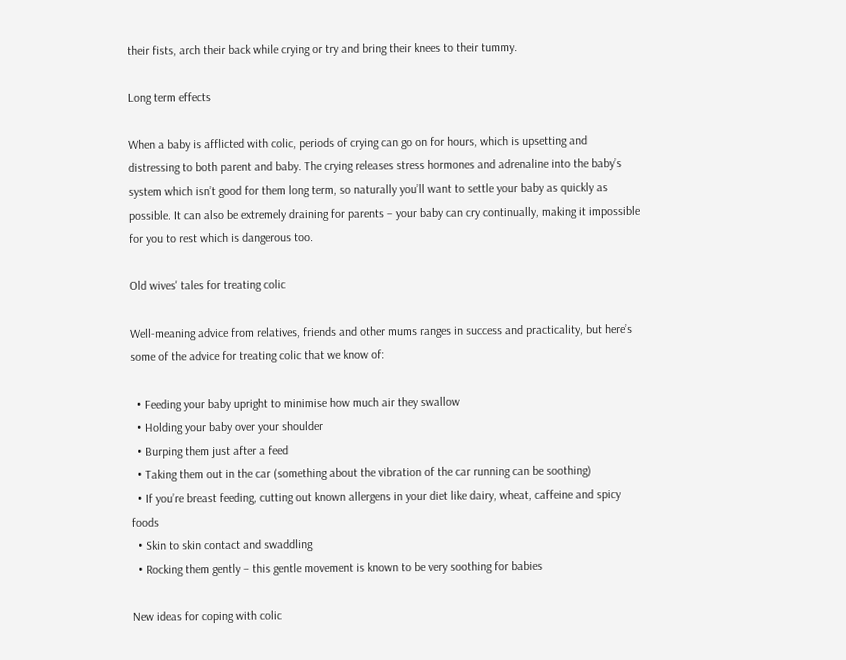their fists, arch their back while crying or try and bring their knees to their tummy.

Long term effects

When a baby is afflicted with colic, periods of crying can go on for hours, which is upsetting and distressing to both parent and baby. The crying releases stress hormones and adrenaline into the baby’s system which isn’t good for them long term, so naturally you’ll want to settle your baby as quickly as possible. It can also be extremely draining for parents – your baby can cry continually, making it impossible for you to rest which is dangerous too.

Old wives' tales for treating colic

Well-meaning advice from relatives, friends and other mums ranges in success and practicality, but here’s some of the advice for treating colic that we know of:

  • Feeding your baby upright to minimise how much air they swallow
  • Holding your baby over your shoulder
  • Burping them just after a feed
  • Taking them out in the car (something about the vibration of the car running can be soothing)
  • If you’re breast feeding, cutting out known allergens in your diet like dairy, wheat, caffeine and spicy foods
  • Skin to skin contact and swaddling
  • Rocking them gently – this gentle movement is known to be very soothing for babies

New ideas for coping with colic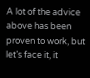A lot of the advice above has been proven to work, but let’s face it, it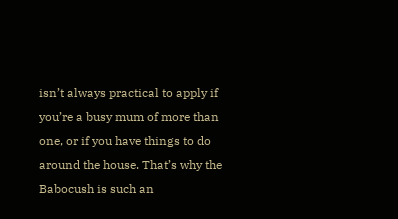isn’t always practical to apply if you’re a busy mum of more than one, or if you have things to do around the house. That’s why the Babocush is such an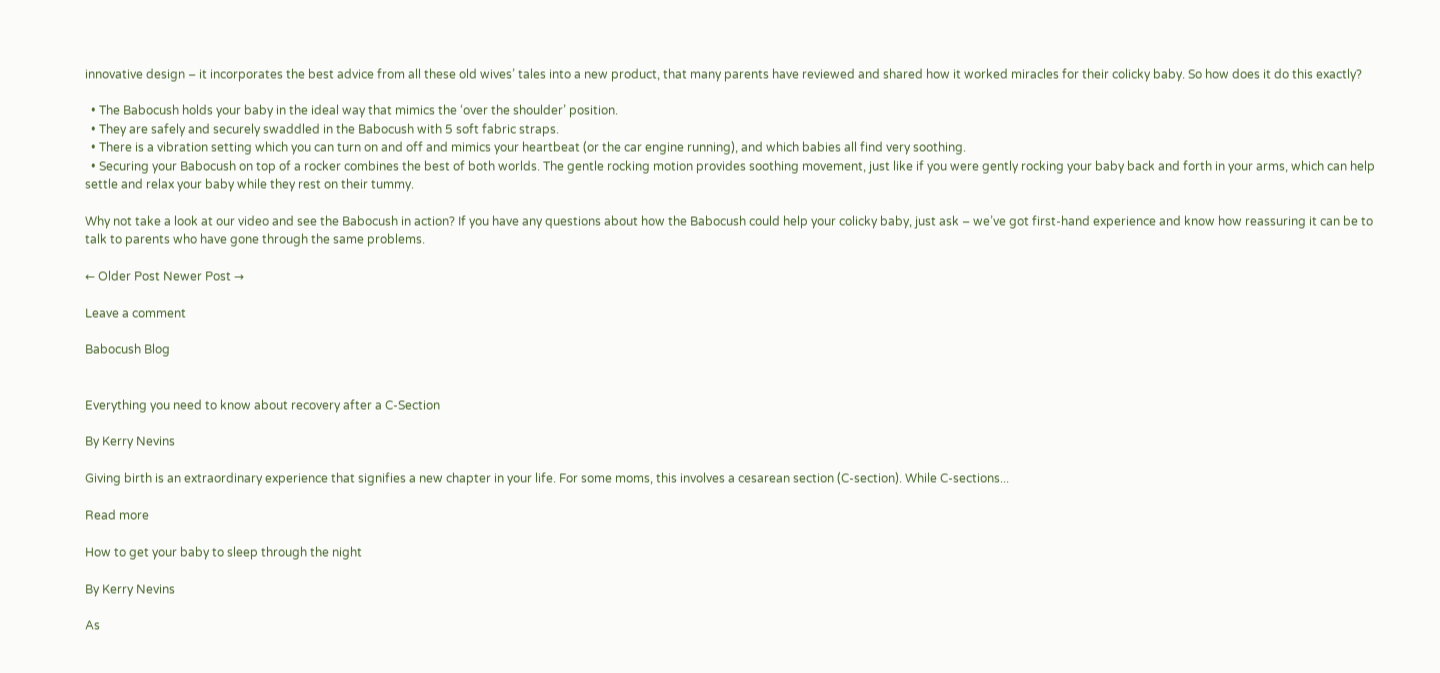innovative design – it incorporates the best advice from all these old wives’ tales into a new product, that many parents have reviewed and shared how it worked miracles for their colicky baby. So how does it do this exactly?

  • The Babocush holds your baby in the ideal way that mimics the ‘over the shoulder’ position.
  • They are safely and securely swaddled in the Babocush with 5 soft fabric straps.
  • There is a vibration setting which you can turn on and off and mimics your heartbeat (or the car engine running), and which babies all find very soothing.
  • Securing your Babocush on top of a rocker combines the best of both worlds. The gentle rocking motion provides soothing movement, just like if you were gently rocking your baby back and forth in your arms, which can help settle and relax your baby while they rest on their tummy.

Why not take a look at our video and see the Babocush in action? If you have any questions about how the Babocush could help your colicky baby, just ask – we’ve got first-hand experience and know how reassuring it can be to talk to parents who have gone through the same problems.

← Older Post Newer Post →

Leave a comment

Babocush Blog


Everything you need to know about recovery after a C-Section

By Kerry Nevins

Giving birth is an extraordinary experience that signifies a new chapter in your life. For some moms, this involves a cesarean section (C-section). While C-sections...

Read more

How to get your baby to sleep through the night

By Kerry Nevins

As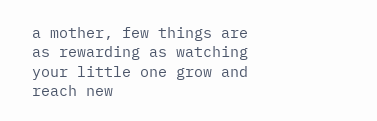a mother, few things are as rewarding as watching your little one grow and reach new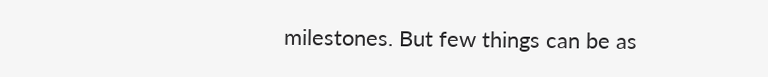milestones. But few things can be as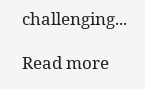challenging...

Read more